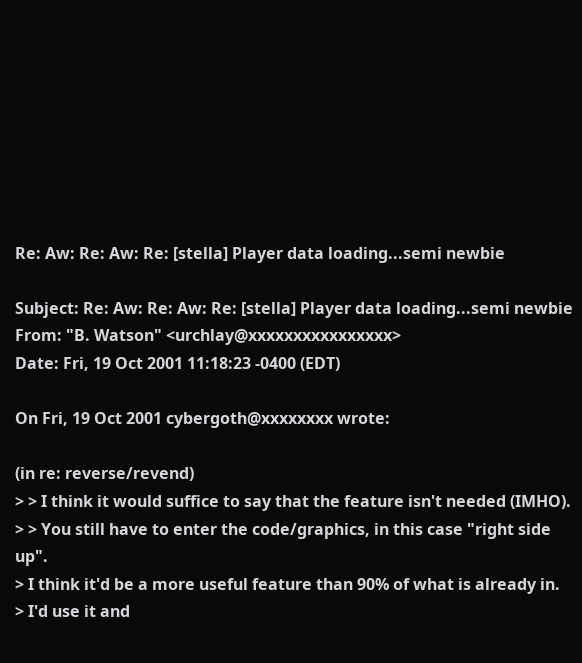Re: Aw: Re: Aw: Re: [stella] Player data loading...semi newbie

Subject: Re: Aw: Re: Aw: Re: [stella] Player data loading...semi newbie
From: "B. Watson" <urchlay@xxxxxxxxxxxxxxxx>
Date: Fri, 19 Oct 2001 11:18:23 -0400 (EDT)

On Fri, 19 Oct 2001 cybergoth@xxxxxxxx wrote:

(in re: reverse/revend)
> > I think it would suffice to say that the feature isn't needed (IMHO).
> > You still have to enter the code/graphics, in this case "right side up".
> I think it'd be a more useful feature than 90% of what is already in.
> I'd use it and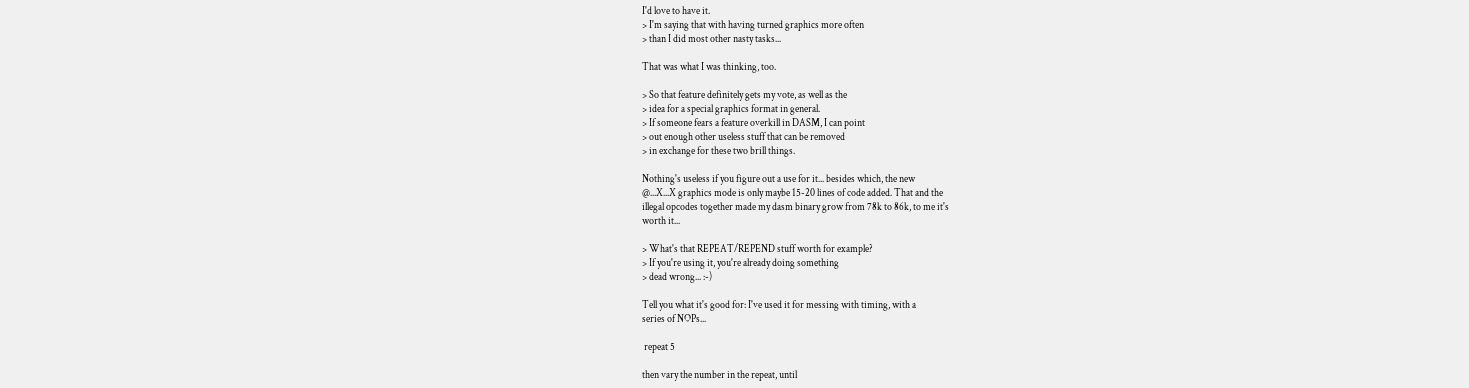I'd love to have it.
> I'm saying that with having turned graphics more often
> than I did most other nasty tasks...

That was what I was thinking, too.

> So that feature definitely gets my vote, as well as the
> idea for a special graphics format in general.
> If someone fears a feature overkill in DASM, I can point
> out enough other useless stuff that can be removed
> in exchange for these two brill things.

Nothing's useless if you figure out a use for it... besides which, the new
@...X...X graphics mode is only maybe 15-20 lines of code added. That and the
illegal opcodes together made my dasm binary grow from 78k to 86k, to me it's
worth it...

> What's that REPEAT/REPEND stuff worth for example?
> If you're using it, you're already doing something
> dead wrong... :-)

Tell you what it's good for: I've used it for messing with timing, with a
series of NOPs...

 repeat 5

then vary the number in the repeat, until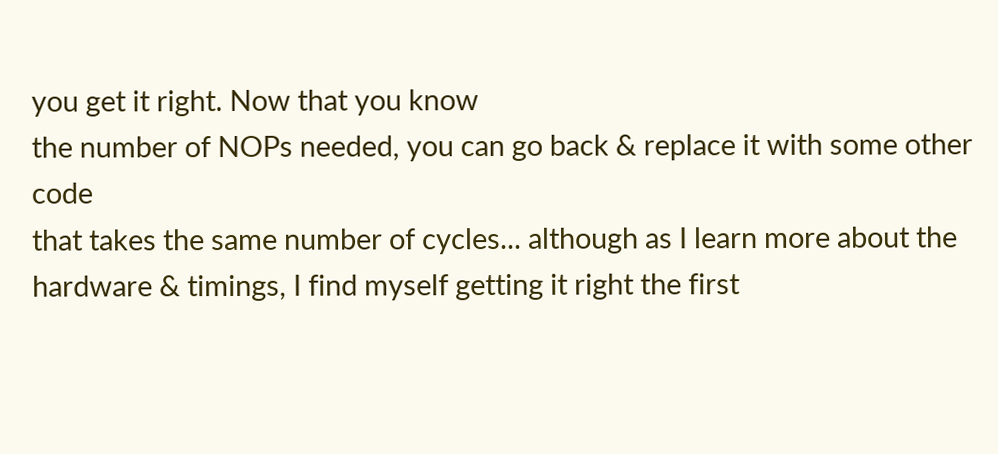you get it right. Now that you know
the number of NOPs needed, you can go back & replace it with some other code
that takes the same number of cycles... although as I learn more about the
hardware & timings, I find myself getting it right the first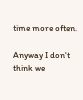time more often.

Anyway I don't think we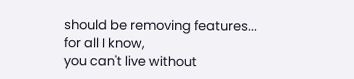should be removing features... for all I know,
you can't live without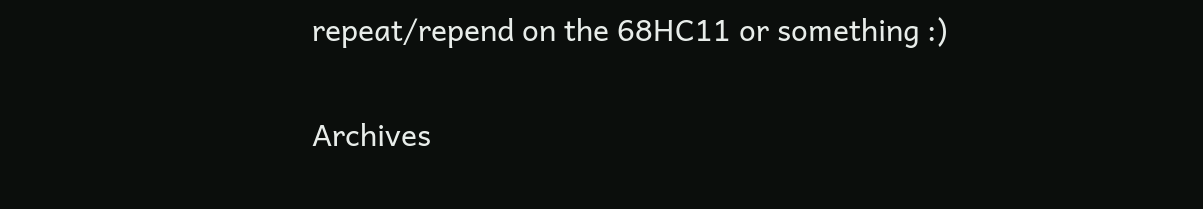repeat/repend on the 68HC11 or something :)


Archives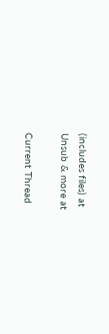(includes files) at
Unsub & more at

Current Thread